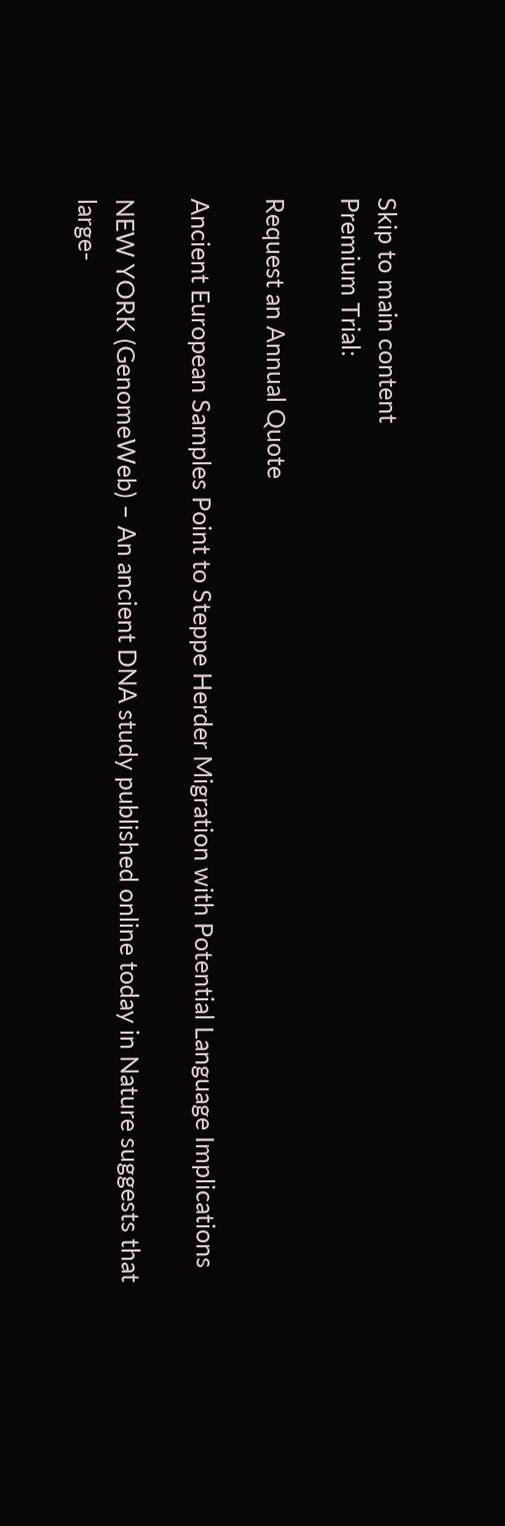Skip to main content
Premium Trial:

Request an Annual Quote

Ancient European Samples Point to Steppe Herder Migration with Potential Language Implications

NEW YORK (GenomeWeb) – An ancient DNA study published online today in Nature suggests that large-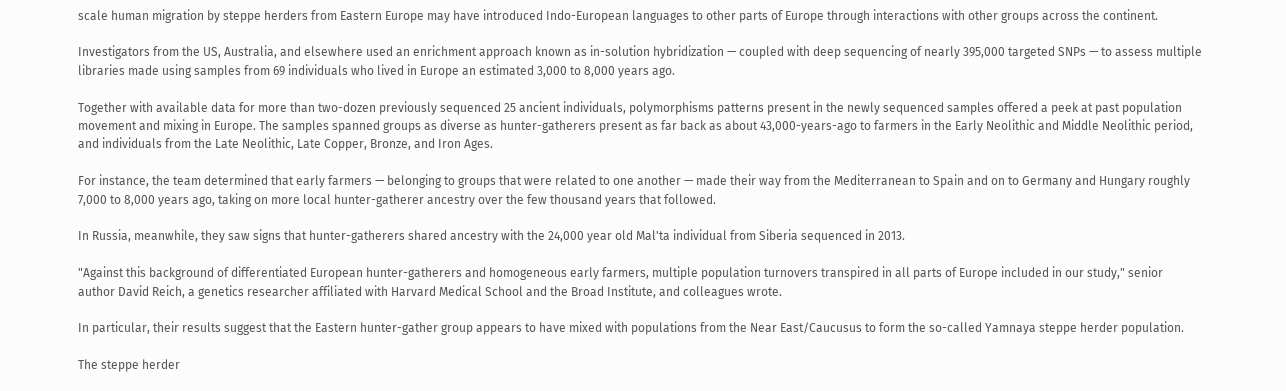scale human migration by steppe herders from Eastern Europe may have introduced Indo-European languages to other parts of Europe through interactions with other groups across the continent.

Investigators from the US, Australia, and elsewhere used an enrichment approach known as in-solution hybridization — coupled with deep sequencing of nearly 395,000 targeted SNPs — to assess multiple libraries made using samples from 69 individuals who lived in Europe an estimated 3,000 to 8,000 years ago.

Together with available data for more than two-dozen previously sequenced 25 ancient individuals, polymorphisms patterns present in the newly sequenced samples offered a peek at past population movement and mixing in Europe. The samples spanned groups as diverse as hunter-gatherers present as far back as about 43,000-years-ago to farmers in the Early Neolithic and Middle Neolithic period, and individuals from the Late Neolithic, Late Copper, Bronze, and Iron Ages.

For instance, the team determined that early farmers — belonging to groups that were related to one another — made their way from the Mediterranean to Spain and on to Germany and Hungary roughly 7,000 to 8,000 years ago, taking on more local hunter-gatherer ancestry over the few thousand years that followed.

In Russia, meanwhile, they saw signs that hunter-gatherers shared ancestry with the 24,000 year old Mal'ta individual from Siberia sequenced in 2013.

"Against this background of differentiated European hunter-gatherers and homogeneous early farmers, multiple population turnovers transpired in all parts of Europe included in our study," senior author David Reich, a genetics researcher affiliated with Harvard Medical School and the Broad Institute, and colleagues wrote.

In particular, their results suggest that the Eastern hunter-gather group appears to have mixed with populations from the Near East/Caucusus to form the so-called Yamnaya steppe herder population.

The steppe herder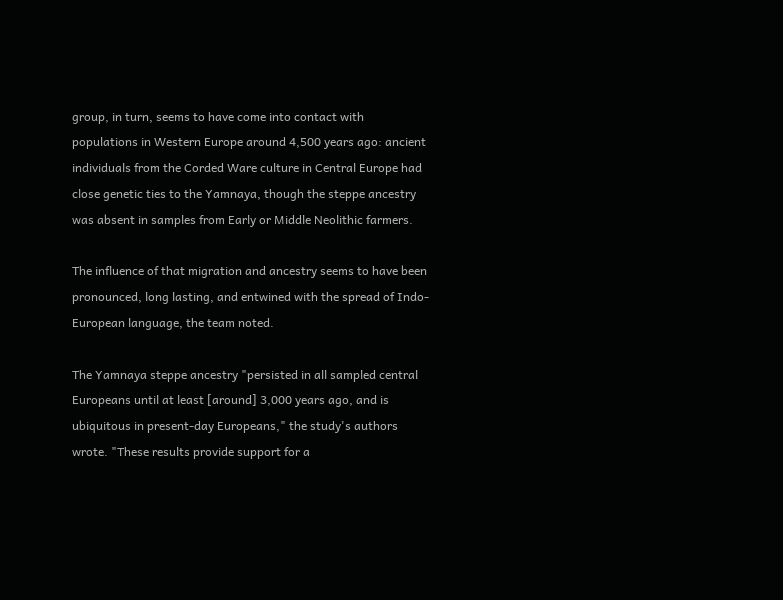group, in turn, seems to have come into contact with populations in Western Europe around 4,500 years ago: ancient individuals from the Corded Ware culture in Central Europe had close genetic ties to the Yamnaya, though the steppe ancestry was absent in samples from Early or Middle Neolithic farmers.

The influence of that migration and ancestry seems to have been pronounced, long lasting, and entwined with the spread of Indo-European language, the team noted.

The Yamnaya steppe ancestry "persisted in all sampled central Europeans until at least [around] 3,000 years ago, and is ubiquitous in present-day Europeans," the study's authors wrote. "These results provide support for a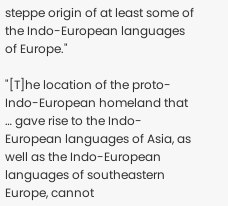steppe origin of at least some of the Indo-European languages of Europe."

"[T]he location of the proto-Indo-European homeland that … gave rise to the Indo-European languages of Asia, as well as the Indo-European languages of southeastern Europe, cannot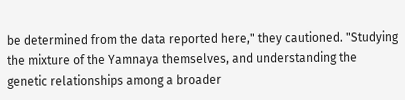be determined from the data reported here," they cautioned. "Studying the mixture of the Yamnaya themselves, and understanding the genetic relationships among a broader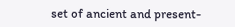set of ancient and present-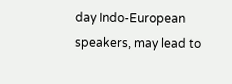day Indo-European speakers, may lead to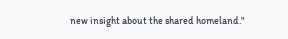new insight about the shared homeland."